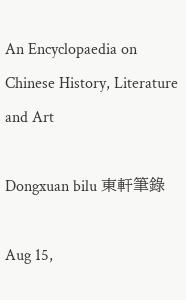An Encyclopaedia on Chinese History, Literature and Art

Dongxuan bilu 東軒筆錄

Aug 15,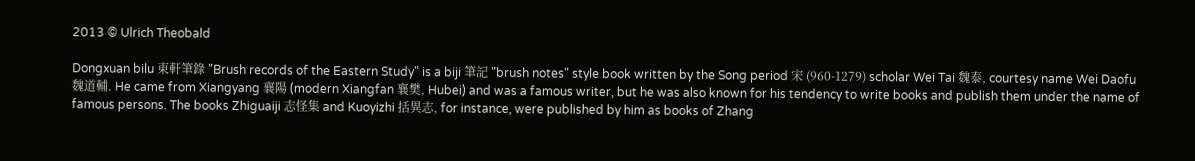2013 © Ulrich Theobald

Dongxuan bilu 東軒筆錄 "Brush records of the Eastern Study" is a biji 筆記 "brush notes" style book written by the Song period 宋 (960-1279) scholar Wei Tai 魏泰, courtesy name Wei Daofu 魏道輔. He came from Xiangyang 襄陽 (modern Xiangfan 襄樊, Hubei) and was a famous writer, but he was also known for his tendency to write books and publish them under the name of famous persons. The books Zhiguaiji 志怪集 and Kuoyizhi 括異志, for instance, were published by him as books of Zhang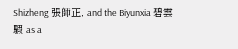Shizheng 張師正, and the Biyunxia 碧雲騢 as a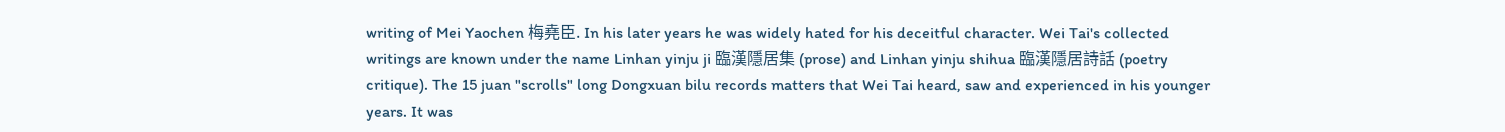writing of Mei Yaochen 梅堯臣. In his later years he was widely hated for his deceitful character. Wei Tai's collected writings are known under the name Linhan yinju ji 臨漢隱居集 (prose) and Linhan yinju shihua 臨漢隱居詩話 (poetry critique). The 15 juan "scrolls" long Dongxuan bilu records matters that Wei Tai heard, saw and experienced in his younger years. It was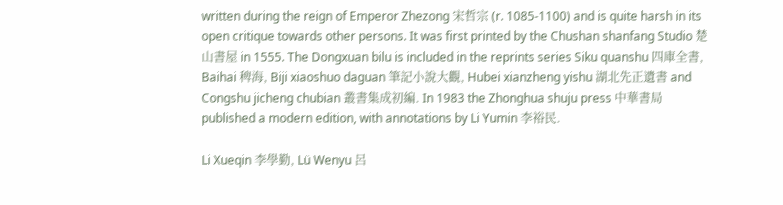written during the reign of Emperor Zhezong 宋哲宗 (r. 1085-1100) and is quite harsh in its open critique towards other persons. It was first printed by the Chushan shanfang Studio 楚山書屋 in 1555. The Dongxuan bilu is included in the reprints series Siku quanshu 四庫全書, Baihai 稗海, Biji xiaoshuo daguan 筆記小說大觀, Hubei xianzheng yishu 湖北先正遺書 and Congshu jicheng chubian 叢書集成初編. In 1983 the Zhonghua shuju press 中華書局 published a modern edition, with annotations by Li Yumin 李裕民.

Li Xueqin 李學勤, Lü Wenyu 呂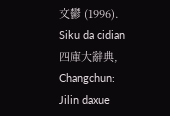文鬰 (1996). Siku da cidian 四庫大辭典, Changchun: Jilin daxue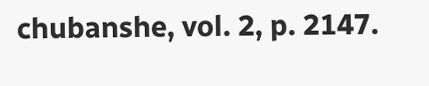chubanshe, vol. 2, p. 2147.